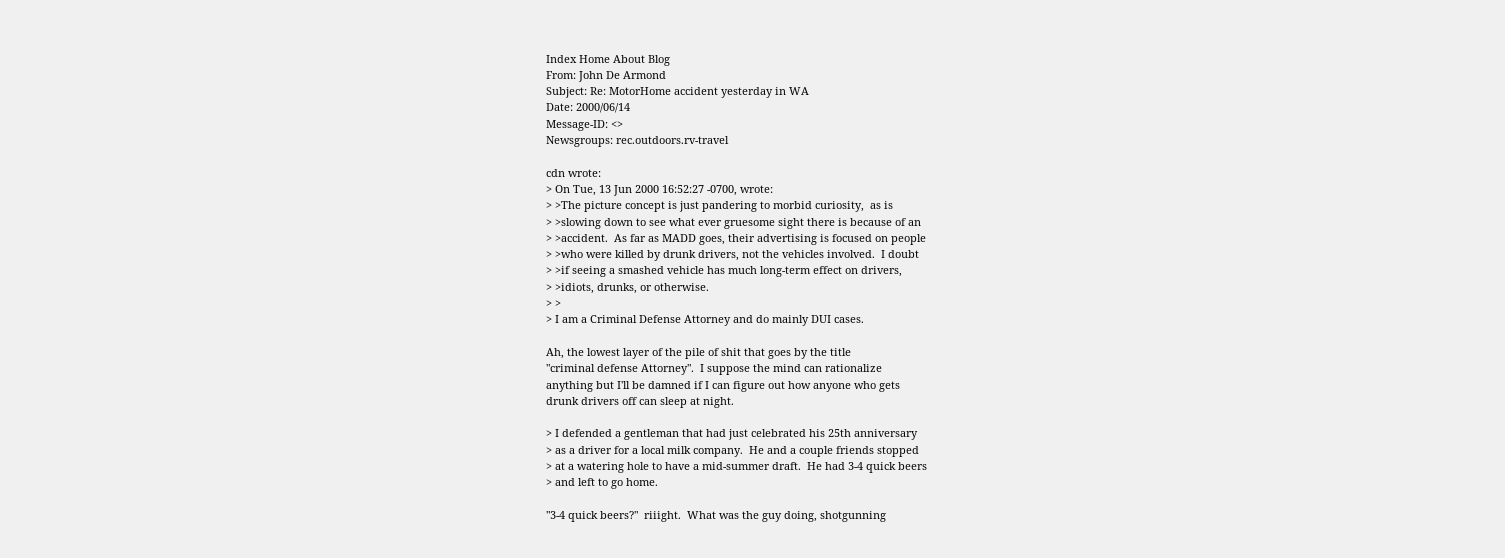Index Home About Blog
From: John De Armond
Subject: Re: MotorHome accident yesterday in WA
Date: 2000/06/14
Message-ID: <>
Newsgroups: rec.outdoors.rv-travel

cdn wrote:
> On Tue, 13 Jun 2000 16:52:27 -0700, wrote:
> >The picture concept is just pandering to morbid curiosity,  as is
> >slowing down to see what ever gruesome sight there is because of an
> >accident.  As far as MADD goes, their advertising is focused on people
> >who were killed by drunk drivers, not the vehicles involved.  I doubt
> >if seeing a smashed vehicle has much long-term effect on drivers,
> >idiots, drunks, or otherwise.
> >
> I am a Criminal Defense Attorney and do mainly DUI cases.

Ah, the lowest layer of the pile of shit that goes by the title
"criminal defense Attorney".  I suppose the mind can rationalize
anything but I'll be damned if I can figure out how anyone who gets
drunk drivers off can sleep at night.

> I defended a gentleman that had just celebrated his 25th anniversary
> as a driver for a local milk company.  He and a couple friends stopped
> at a watering hole to have a mid-summer draft.  He had 3-4 quick beers
> and left to go home.

"3-4 quick beers?"  riiight.  What was the guy doing, shotgunning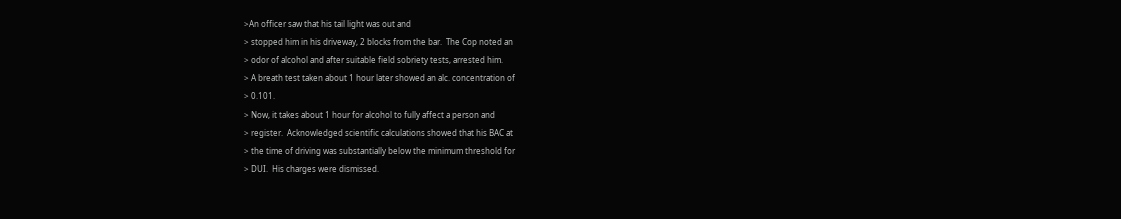>An officer saw that his tail light was out and
> stopped him in his driveway, 2 blocks from the bar.  The Cop noted an
> odor of alcohol and after suitable field sobriety tests, arrested him.
> A breath test taken about 1 hour later showed an alc. concentration of
> 0.101.
> Now, it takes about 1 hour for alcohol to fully affect a person and
> register.  Acknowledged scientific calculations showed that his BAC at
> the time of driving was substantially below the minimum threshold for
> DUI.  His charges were dismissed.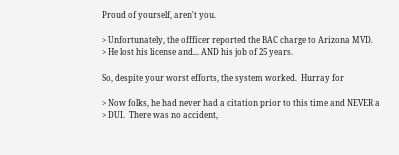Proud of yourself, aren't you.

> Unfortunately, the offficer reported the BAC charge to Arizona MVD.
> He lost his license and... AND his job of 25 years.

So, despite your worst efforts, the system worked.  Hurray for

> Now folks, he had never had a citation prior to this time and NEVER a
> DUI.  There was no accident,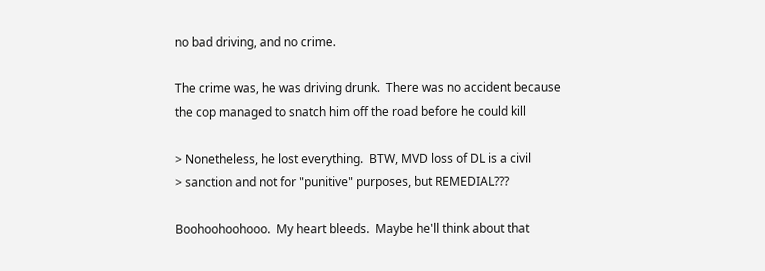no bad driving, and no crime.

The crime was, he was driving drunk.  There was no accident because
the cop managed to snatch him off the road before he could kill

> Nonetheless, he lost everything.  BTW, MVD loss of DL is a civil
> sanction and not for "punitive" purposes, but REMEDIAL???

Boohoohoohooo.  My heart bleeds.  Maybe he'll think about that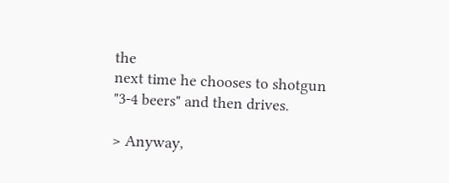the
next time he chooses to shotgun "3-4 beers" and then drives.

> Anyway,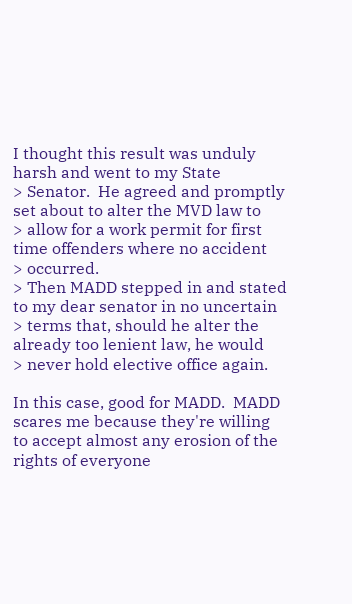I thought this result was unduly harsh and went to my State
> Senator.  He agreed and promptly set about to alter the MVD law to
> allow for a work permit for first time offenders where no accident
> occurred.
> Then MADD stepped in and stated to my dear senator in no uncertain
> terms that, should he alter the already too lenient law, he would
> never hold elective office again.

In this case, good for MADD.  MADD scares me because they're willing
to accept almost any erosion of the rights of everyone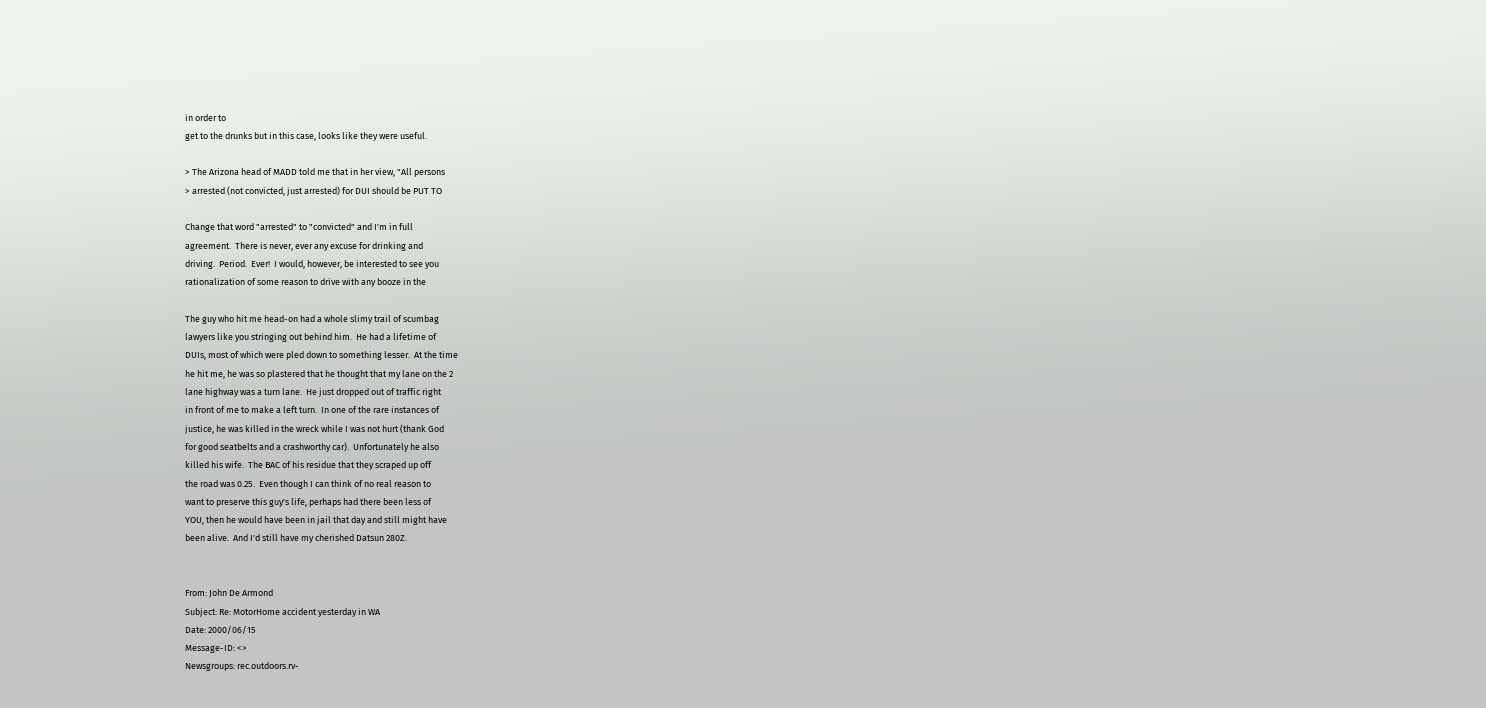in order to
get to the drunks but in this case, looks like they were useful.

> The Arizona head of MADD told me that in her view, "All persons
> arrested (not convicted, just arrested) for DUI should be PUT TO

Change that word "arrested" to "convicted" and I'm in full
agreement.  There is never, ever any excuse for drinking and
driving.  Period.  Ever!  I would, however, be interested to see you
rationalization of some reason to drive with any booze in the

The guy who hit me head-on had a whole slimy trail of scumbag
lawyers like you stringing out behind him.  He had a lifetime of
DUIs, most of which were pled down to something lesser.  At the time
he hit me, he was so plastered that he thought that my lane on the 2
lane highway was a turn lane.  He just dropped out of traffic right
in front of me to make a left turn.  In one of the rare instances of
justice, he was killed in the wreck while I was not hurt (thank God
for good seatbelts and a crashworthy car).  Unfortunately he also
killed his wife.  The BAC of his residue that they scraped up off
the road was 0.25.  Even though I can think of no real reason to
want to preserve this guy's life, perhaps had there been less of
YOU, then he would have been in jail that day and still might have
been alive.  And I'd still have my cherished Datsun 280Z.


From: John De Armond
Subject: Re: MotorHome accident yesterday in WA
Date: 2000/06/15
Message-ID: <>
Newsgroups: rec.outdoors.rv-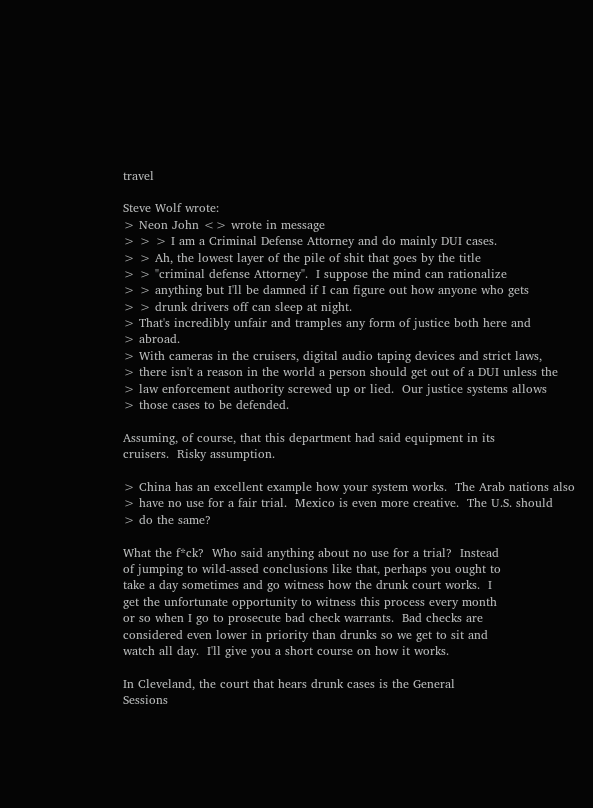travel

Steve Wolf wrote:
> Neon John <> wrote in message
> > > I am a Criminal Defense Attorney and do mainly DUI cases.
> > Ah, the lowest layer of the pile of shit that goes by the title
> > "criminal defense Attorney".  I suppose the mind can rationalize
> > anything but I'll be damned if I can figure out how anyone who gets
> > drunk drivers off can sleep at night.
> That's incredibly unfair and tramples any form of justice both here and
> abroad.
> With cameras in the cruisers, digital audio taping devices and strict laws,
> there isn't a reason in the world a person should get out of a DUI unless the
> law enforcement authority screwed up or lied.  Our justice systems allows
> those cases to be defended.

Assuming, of course, that this department had said equipment in its
cruisers.  Risky assumption.

> China has an excellent example how your system works.  The Arab nations also
> have no use for a fair trial.  Mexico is even more creative.  The U.S. should
> do the same?

What the f*ck?  Who said anything about no use for a trial?  Instead
of jumping to wild-assed conclusions like that, perhaps you ought to
take a day sometimes and go witness how the drunk court works.  I
get the unfortunate opportunity to witness this process every month
or so when I go to prosecute bad check warrants.  Bad checks are
considered even lower in priority than drunks so we get to sit and
watch all day.  I'll give you a short course on how it works.

In Cleveland, the court that hears drunk cases is the General
Sessions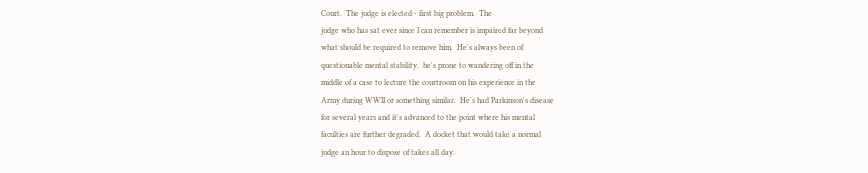Court.  The judge is elected - first big problem.  The
judge who has sat ever since I can remember is impaired far beyond
what should be required to remove him.  He's always been of
questionable mental stability.  he's prone to wandering off in the
middle of a case to lecture the courtroom on his experience in the
Army during WWII or something similar.  He's had Parkinson's disease
for several years and it's advanced to the point where his mental
faculties are further degraded.  A docket that would take a normal
judge an hour to dispose of takes all day.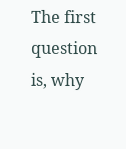The first question is, why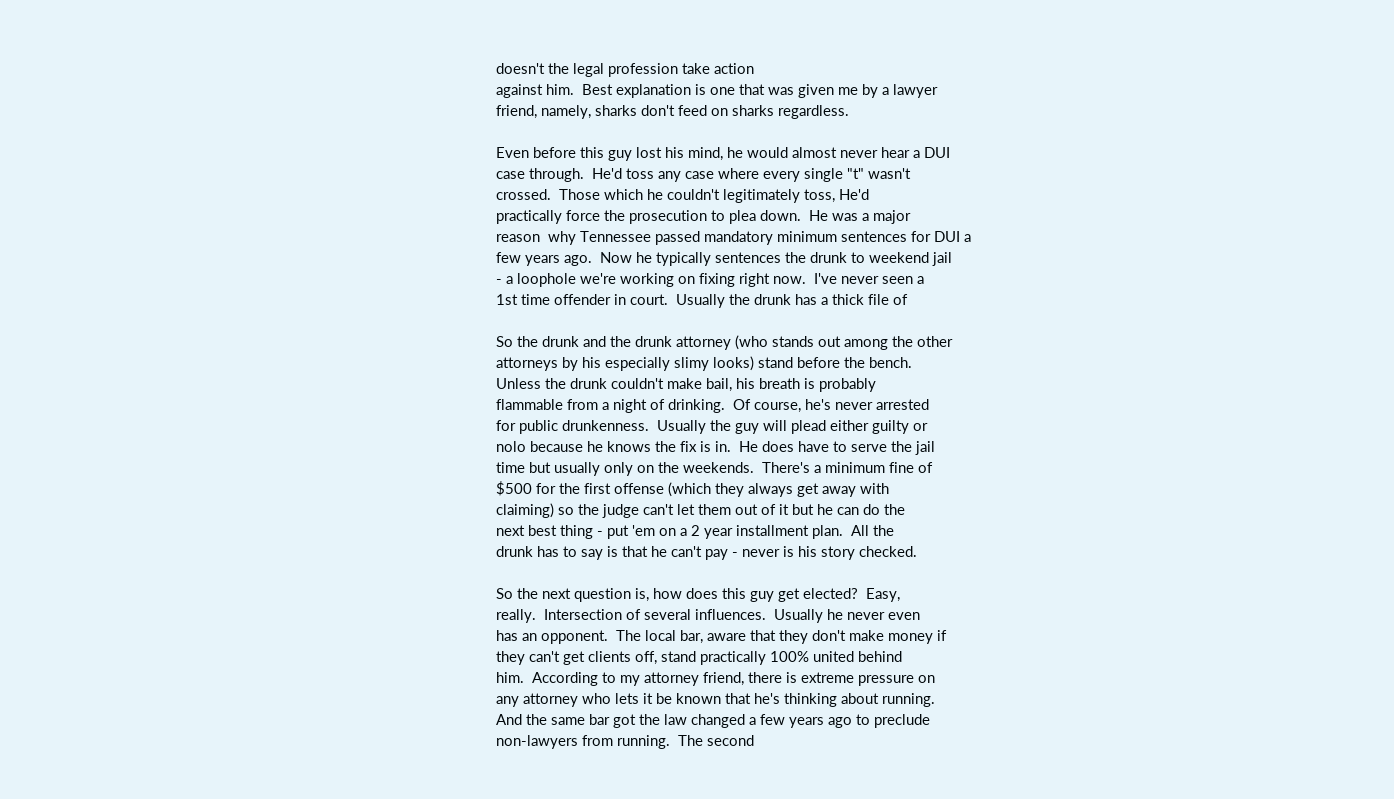doesn't the legal profession take action
against him.  Best explanation is one that was given me by a lawyer
friend, namely, sharks don't feed on sharks regardless.

Even before this guy lost his mind, he would almost never hear a DUI
case through.  He'd toss any case where every single "t" wasn't
crossed.  Those which he couldn't legitimately toss, He'd
practically force the prosecution to plea down.  He was a major
reason  why Tennessee passed mandatory minimum sentences for DUI a
few years ago.  Now he typically sentences the drunk to weekend jail
- a loophole we're working on fixing right now.  I've never seen a
1st time offender in court.  Usually the drunk has a thick file of

So the drunk and the drunk attorney (who stands out among the other
attorneys by his especially slimy looks) stand before the bench.
Unless the drunk couldn't make bail, his breath is probably
flammable from a night of drinking.  Of course, he's never arrested
for public drunkenness.  Usually the guy will plead either guilty or
nolo because he knows the fix is in.  He does have to serve the jail
time but usually only on the weekends.  There's a minimum fine of
$500 for the first offense (which they always get away with
claiming) so the judge can't let them out of it but he can do the
next best thing - put 'em on a 2 year installment plan.  All the
drunk has to say is that he can't pay - never is his story checked.

So the next question is, how does this guy get elected?  Easy,
really.  Intersection of several influences.  Usually he never even
has an opponent.  The local bar, aware that they don't make money if
they can't get clients off, stand practically 100% united behind
him.  According to my attorney friend, there is extreme pressure on
any attorney who lets it be known that he's thinking about running.
And the same bar got the law changed a few years ago to preclude
non-lawyers from running.  The second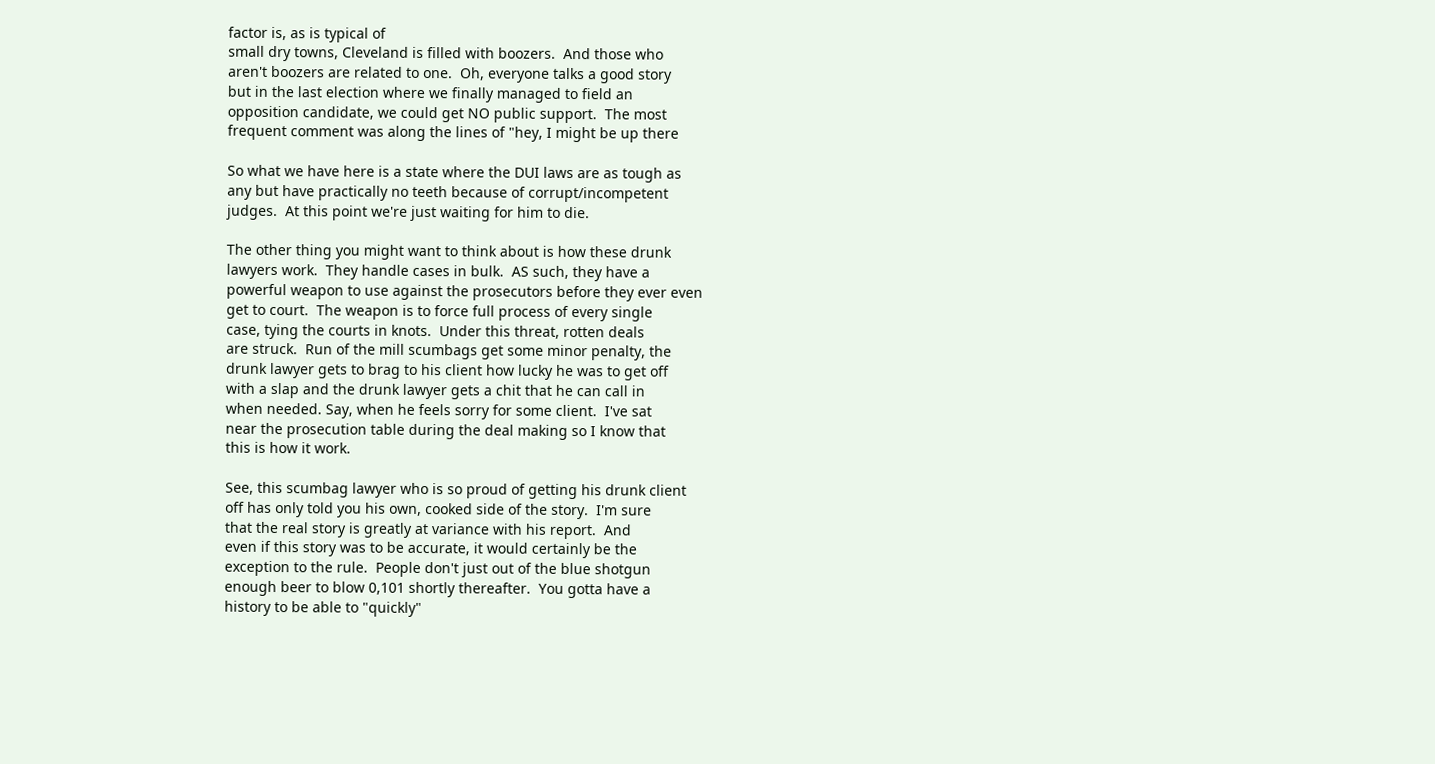factor is, as is typical of
small dry towns, Cleveland is filled with boozers.  And those who
aren't boozers are related to one.  Oh, everyone talks a good story
but in the last election where we finally managed to field an
opposition candidate, we could get NO public support.  The most
frequent comment was along the lines of "hey, I might be up there

So what we have here is a state where the DUI laws are as tough as
any but have practically no teeth because of corrupt/incompetent
judges.  At this point we're just waiting for him to die.

The other thing you might want to think about is how these drunk
lawyers work.  They handle cases in bulk.  AS such, they have a
powerful weapon to use against the prosecutors before they ever even
get to court.  The weapon is to force full process of every single
case, tying the courts in knots.  Under this threat, rotten deals
are struck.  Run of the mill scumbags get some minor penalty, the
drunk lawyer gets to brag to his client how lucky he was to get off
with a slap and the drunk lawyer gets a chit that he can call in
when needed. Say, when he feels sorry for some client.  I've sat
near the prosecution table during the deal making so I know that
this is how it work.

See, this scumbag lawyer who is so proud of getting his drunk client
off has only told you his own, cooked side of the story.  I'm sure
that the real story is greatly at variance with his report.  And
even if this story was to be accurate, it would certainly be the
exception to the rule.  People don't just out of the blue shotgun
enough beer to blow 0,101 shortly thereafter.  You gotta have a
history to be able to "quickly"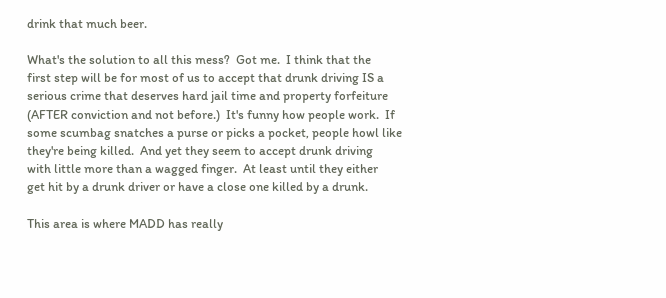drink that much beer.

What's the solution to all this mess?  Got me.  I think that the
first step will be for most of us to accept that drunk driving IS a
serious crime that deserves hard jail time and property forfeiture
(AFTER conviction and not before.)  It's funny how people work.  If
some scumbag snatches a purse or picks a pocket, people howl like
they're being killed.  And yet they seem to accept drunk driving
with little more than a wagged finger.  At least until they either
get hit by a drunk driver or have a close one killed by a drunk.

This area is where MADD has really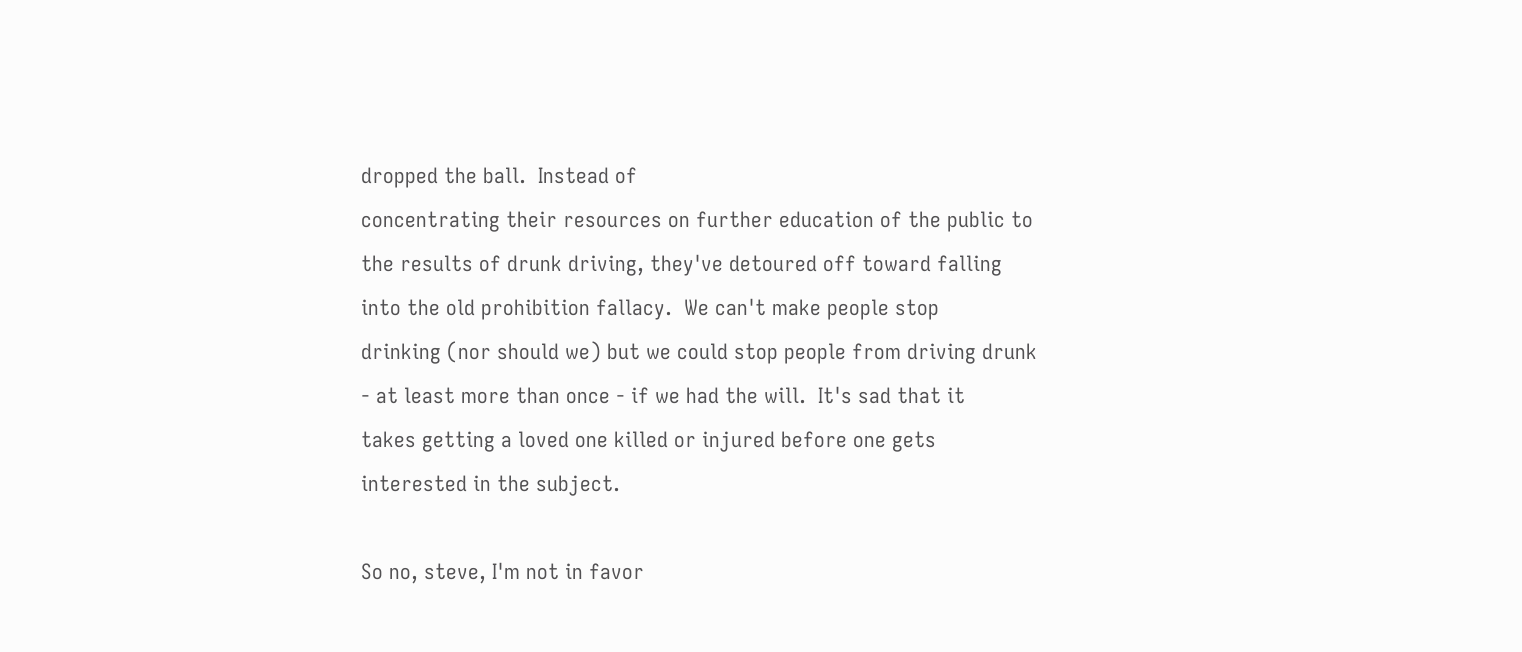dropped the ball.  Instead of
concentrating their resources on further education of the public to
the results of drunk driving, they've detoured off toward falling
into the old prohibition fallacy.  We can't make people stop
drinking (nor should we) but we could stop people from driving drunk
- at least more than once - if we had the will.  It's sad that it
takes getting a loved one killed or injured before one gets
interested in the subject.

So no, steve, I'm not in favor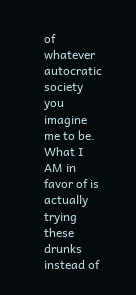of whatever autocratic society you
imagine me to be.  What I AM in favor of is actually trying these
drunks instead of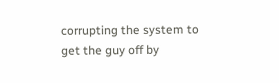corrupting the system to get the guy off by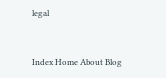legal


Index Home About Blog